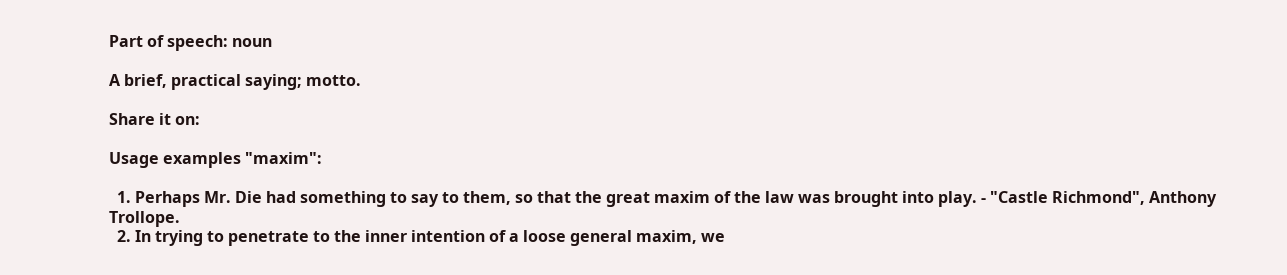Part of speech: noun

A brief, practical saying; motto.

Share it on:

Usage examples "maxim":

  1. Perhaps Mr. Die had something to say to them, so that the great maxim of the law was brought into play. - "Castle Richmond", Anthony Trollope.
  2. In trying to penetrate to the inner intention of a loose general maxim, we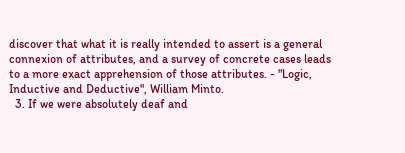discover that what it is really intended to assert is a general connexion of attributes, and a survey of concrete cases leads to a more exact apprehension of those attributes. - "Logic, Inductive and Deductive", William Minto.
  3. If we were absolutely deaf and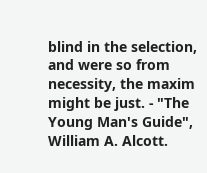blind in the selection, and were so from necessity, the maxim might be just. - "The Young Man's Guide", William A. Alcott.